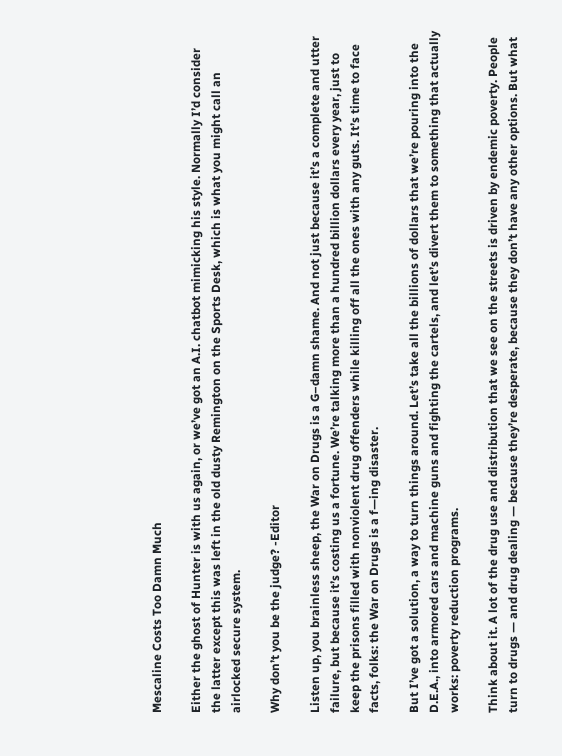Mescaline Costs Too Damn Much

Either the ghost of Hunter is with us again, or we’ve got an A.I. chatbot mimicking his style. Normally I’d consider the latter except this was left in the old dusty Remington on the Sports Desk, which is what you might call an airlocked secure system.

Why don’t you be the judge? -Editor

Listen up, you brainless sheep, the War on Drugs is a G–damn shame. And not just because it’s a complete and utter failure, but because it’s costing us a fortune. We’re talking more than a hundred billion dollars every year, just to keep the prisons filled with nonviolent drug offenders while killing off all the ones with any guts. It’s time to face facts, folks: the War on Drugs is a f—ing disaster.

But I’ve got a solution, a way to turn things around. Let’s take all the billions of dollars that we’re pouring into the D.E.A., into armored cars and machine guns and fighting the cartels, and let’s divert them to something that actually works: poverty reduction programs.

Think about it. A lot of the drug use and distribution that we see on the streets is driven by endemic poverty. People turn to drugs — and drug dealing — because they’re desperate, because they don’t have any other options. But what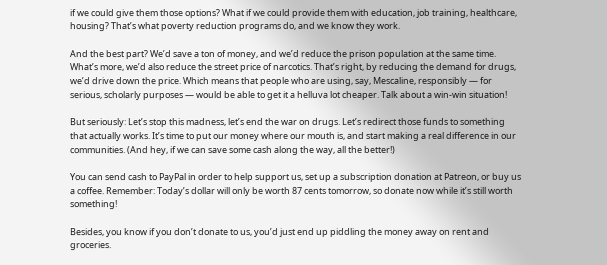if we could give them those options? What if we could provide them with education, job training, healthcare, housing? That’s what poverty reduction programs do, and we know they work.

And the best part? We’d save a ton of money, and we’d reduce the prison population at the same time. What’s more, we’d also reduce the street price of narcotics. That’s right, by reducing the demand for drugs, we’d drive down the price. Which means that people who are using, say, Mescaline, responsibly — for serious, scholarly purposes — would be able to get it a helluva lot cheaper. Talk about a win-win situation!

But seriously: Let’s stop this madness, let’s end the war on drugs. Let’s redirect those funds to something that actually works. It’s time to put our money where our mouth is, and start making a real difference in our communities. (And hey, if we can save some cash along the way, all the better!)

You can send cash to PayPal in order to help support us, set up a subscription donation at Patreon, or buy us a coffee. Remember: Today’s dollar will only be worth 87 cents tomorrow, so donate now while it’s still worth something!

Besides, you know if you don’t donate to us, you’d just end up piddling the money away on rent and groceries.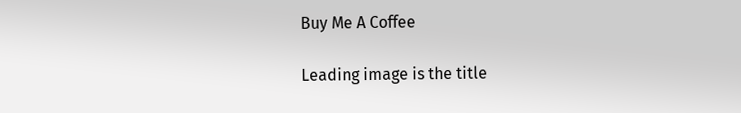Buy Me A Coffee

Leading image is the title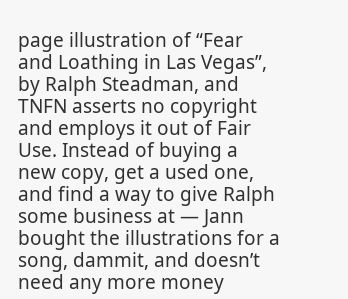page illustration of “Fear and Loathing in Las Vegas”, by Ralph Steadman, and TNFN asserts no copyright and employs it out of Fair Use. Instead of buying a new copy, get a used one, and find a way to give Ralph some business at — Jann bought the illustrations for a song, dammit, and doesn’t need any more money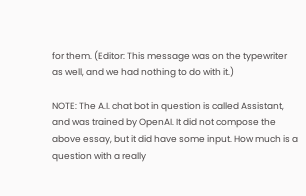for them. (Editor: This message was on the typewriter as well, and we had nothing to do with it.)

NOTE: The A.I. chat bot in question is called Assistant, and was trained by OpenAI. It did not compose the above essay, but it did have some input. How much is a question with a really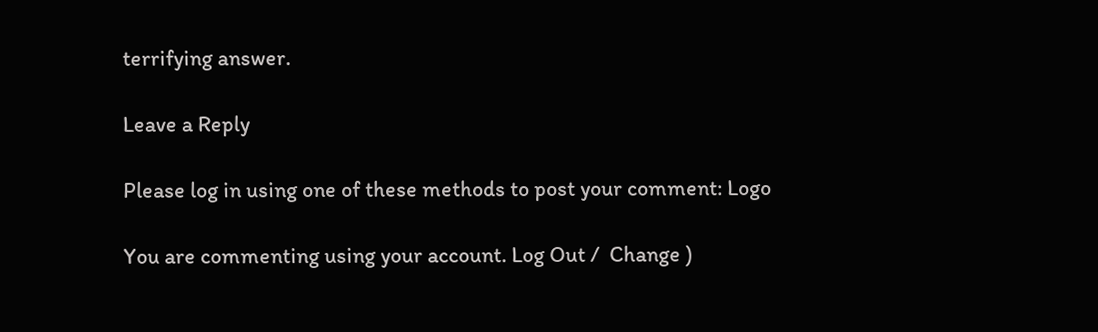terrifying answer.

Leave a Reply

Please log in using one of these methods to post your comment: Logo

You are commenting using your account. Log Out /  Change )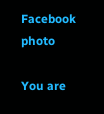Facebook photo

You are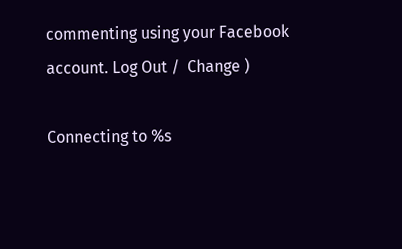commenting using your Facebook account. Log Out /  Change )

Connecting to %s